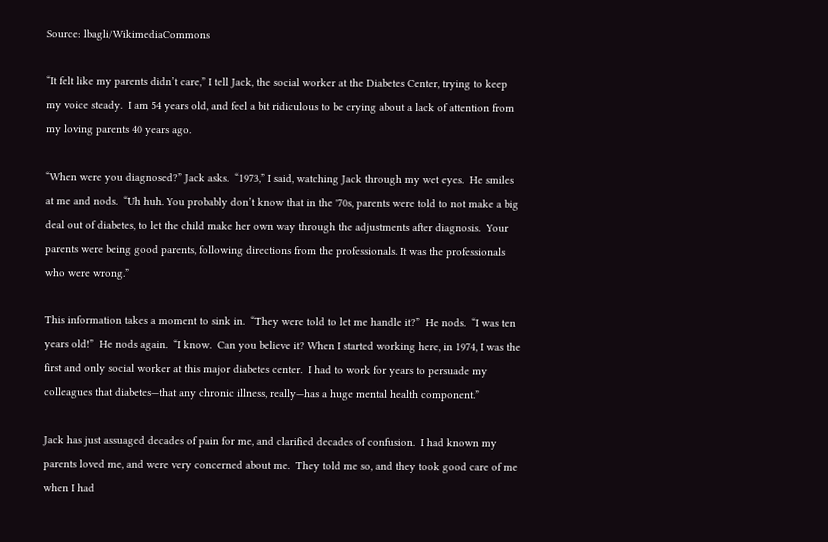Source: lbagli/WikimediaCommons

“It felt like my parents didn’t care,” I tell Jack, the social worker at the Diabetes Center, trying to keep my voice steady.  I am 54 years old, and feel a bit ridiculous to be crying about a lack of attention from my loving parents 40 years ago.

“When were you diagnosed?” Jack asks.  “1973,” I said, watching Jack through my wet eyes.  He smiles at me and nods.  “Uh huh. You probably don’t know that in the '70s, parents were told to not make a big deal out of diabetes, to let the child make her own way through the adjustments after diagnosis.  Your parents were being good parents, following directions from the professionals. It was the professionals who were wrong.”

This information takes a moment to sink in.  “They were told to let me handle it?”  He nods.  “I was ten years old!”  He nods again.  “I know.  Can you believe it? When I started working here, in 1974, I was the first and only social worker at this major diabetes center.  I had to work for years to persuade my colleagues that diabetes—that any chronic illness, really—has a huge mental health component.”

Jack has just assuaged decades of pain for me, and clarified decades of confusion.  I had known my parents loved me, and were very concerned about me.  They told me so, and they took good care of me when I had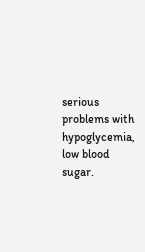serious problems with hypoglycemia, low blood sugar.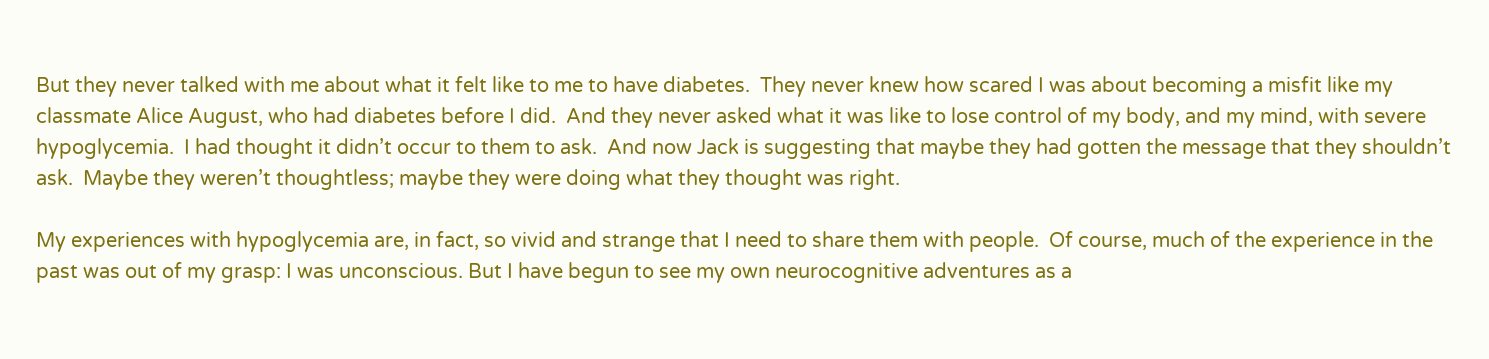But they never talked with me about what it felt like to me to have diabetes.  They never knew how scared I was about becoming a misfit like my classmate Alice August, who had diabetes before I did.  And they never asked what it was like to lose control of my body, and my mind, with severe hypoglycemia.  I had thought it didn’t occur to them to ask.  And now Jack is suggesting that maybe they had gotten the message that they shouldn’t ask.  Maybe they weren’t thoughtless; maybe they were doing what they thought was right.

My experiences with hypoglycemia are, in fact, so vivid and strange that I need to share them with people.  Of course, much of the experience in the past was out of my grasp: I was unconscious. But I have begun to see my own neurocognitive adventures as a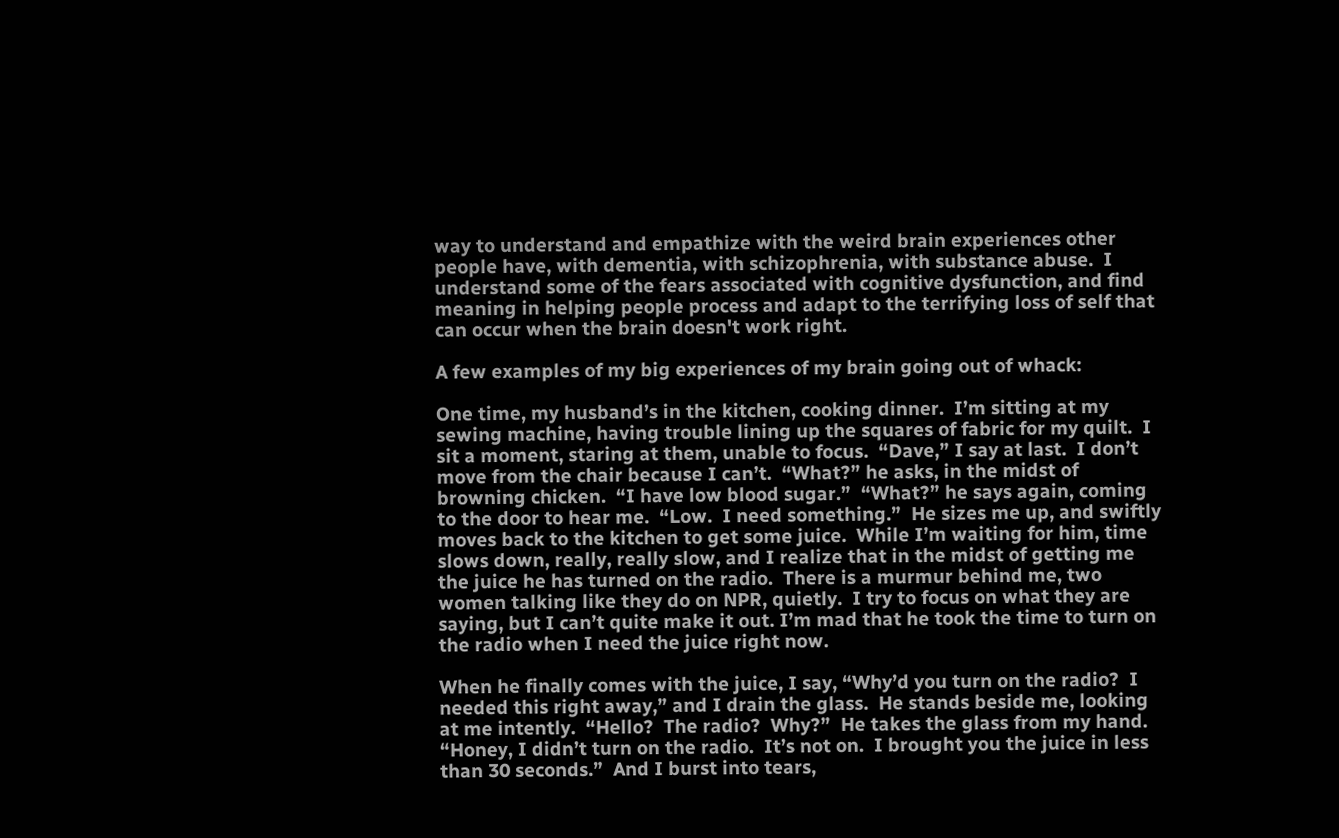way to understand and empathize with the weird brain experiences other people have, with dementia, with schizophrenia, with substance abuse.  I understand some of the fears associated with cognitive dysfunction, and find meaning in helping people process and adapt to the terrifying loss of self that can occur when the brain doesn't work right.

A few examples of my big experiences of my brain going out of whack:

One time, my husband’s in the kitchen, cooking dinner.  I’m sitting at my sewing machine, having trouble lining up the squares of fabric for my quilt.  I sit a moment, staring at them, unable to focus.  “Dave,” I say at last.  I don’t move from the chair because I can’t.  “What?” he asks, in the midst of browning chicken.  “I have low blood sugar.”  “What?” he says again, coming to the door to hear me.  “Low.  I need something.”  He sizes me up, and swiftly moves back to the kitchen to get some juice.  While I’m waiting for him, time slows down, really, really slow, and I realize that in the midst of getting me the juice he has turned on the radio.  There is a murmur behind me, two women talking like they do on NPR, quietly.  I try to focus on what they are saying, but I can’t quite make it out. I’m mad that he took the time to turn on the radio when I need the juice right now.

When he finally comes with the juice, I say, “Why’d you turn on the radio?  I needed this right away,” and I drain the glass.  He stands beside me, looking at me intently.  “Hello?  The radio?  Why?”  He takes the glass from my hand.  “Honey, I didn’t turn on the radio.  It’s not on.  I brought you the juice in less than 30 seconds.”  And I burst into tears,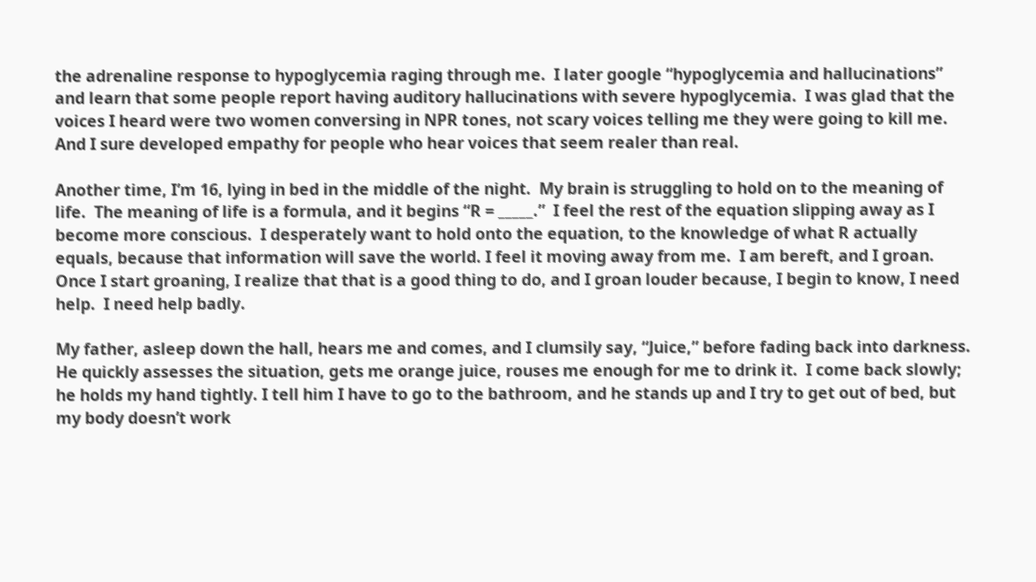the adrenaline response to hypoglycemia raging through me.  I later google “hypoglycemia and hallucinations” and learn that some people report having auditory hallucinations with severe hypoglycemia.  I was glad that the voices I heard were two women conversing in NPR tones, not scary voices telling me they were going to kill me. And I sure developed empathy for people who hear voices that seem realer than real.

Another time, I’m 16, lying in bed in the middle of the night.  My brain is struggling to hold on to the meaning of life.  The meaning of life is a formula, and it begins “R = _____.”  I feel the rest of the equation slipping away as I become more conscious.  I desperately want to hold onto the equation, to the knowledge of what R actually equals, because that information will save the world. I feel it moving away from me.  I am bereft, and I groan.  Once I start groaning, I realize that that is a good thing to do, and I groan louder because, I begin to know, I need help.  I need help badly.

My father, asleep down the hall, hears me and comes, and I clumsily say, “Juice,” before fading back into darkness.  He quickly assesses the situation, gets me orange juice, rouses me enough for me to drink it.  I come back slowly; he holds my hand tightly. I tell him I have to go to the bathroom, and he stands up and I try to get out of bed, but my body doesn’t work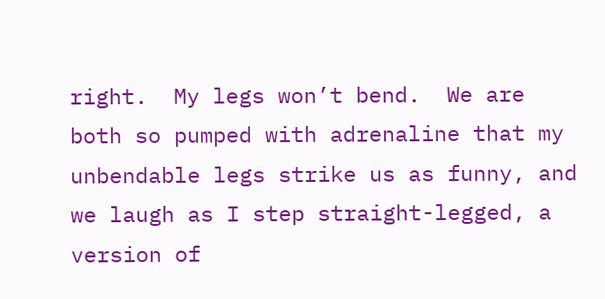right.  My legs won’t bend.  We are both so pumped with adrenaline that my unbendable legs strike us as funny, and we laugh as I step straight-legged, a version of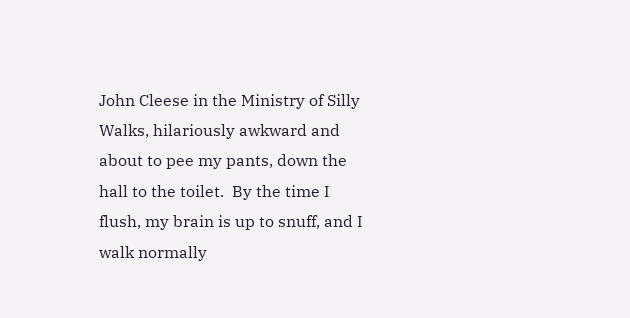John Cleese in the Ministry of Silly Walks, hilariously awkward and about to pee my pants, down the hall to the toilet.  By the time I flush, my brain is up to snuff, and I walk normally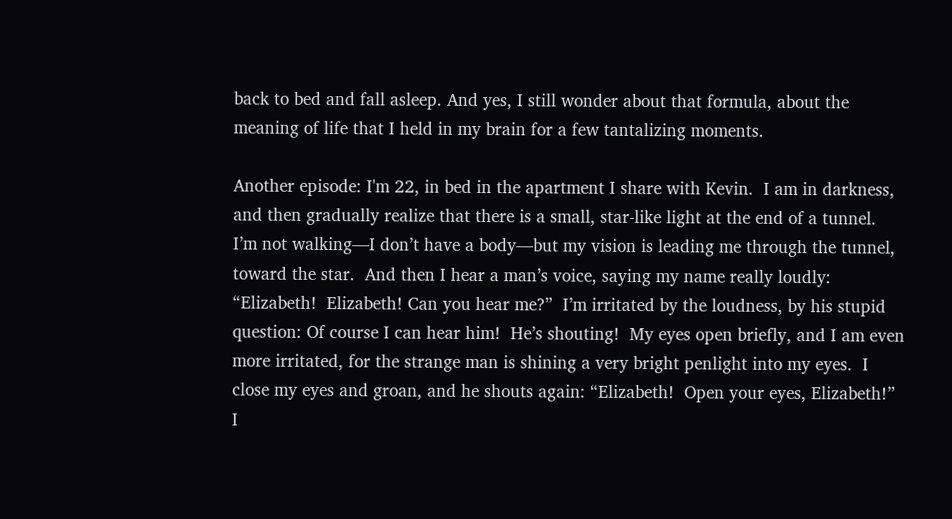back to bed and fall asleep. And yes, I still wonder about that formula, about the meaning of life that I held in my brain for a few tantalizing moments.

Another episode: I'm 22, in bed in the apartment I share with Kevin.  I am in darkness, and then gradually realize that there is a small, star-like light at the end of a tunnel.  I’m not walking—I don’t have a body—but my vision is leading me through the tunnel, toward the star.  And then I hear a man’s voice, saying my name really loudly: “Elizabeth!  Elizabeth! Can you hear me?”  I’m irritated by the loudness, by his stupid question: Of course I can hear him!  He’s shouting!  My eyes open briefly, and I am even more irritated, for the strange man is shining a very bright penlight into my eyes.  I close my eyes and groan, and he shouts again: “Elizabeth!  Open your eyes, Elizabeth!”  I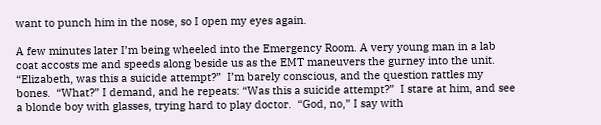want to punch him in the nose, so I open my eyes again.

A few minutes later I’m being wheeled into the Emergency Room. A very young man in a lab coat accosts me and speeds along beside us as the EMT maneuvers the gurney into the unit.  “Elizabeth, was this a suicide attempt?”  I’m barely conscious, and the question rattles my bones.  “What?” I demand, and he repeats: “Was this a suicide attempt?”  I stare at him, and see a blonde boy with glasses, trying hard to play doctor.  “God, no,” I say with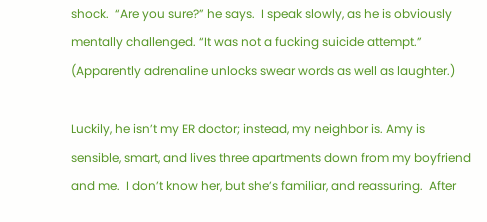shock.  “Are you sure?” he says.  I speak slowly, as he is obviously mentally challenged. “It was not a fucking suicide attempt.” (Apparently adrenaline unlocks swear words as well as laughter.)

Luckily, he isn’t my ER doctor; instead, my neighbor is. Amy is sensible, smart, and lives three apartments down from my boyfriend and me.  I don’t know her, but she’s familiar, and reassuring.  After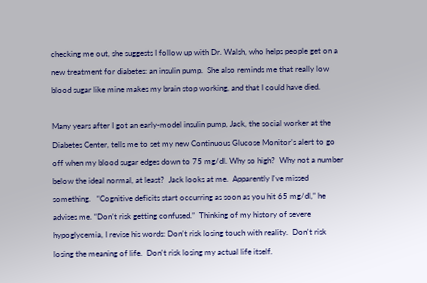checking me out, she suggests I follow up with Dr. Walsh, who helps people get on a new treatment for diabetes: an insulin pump.  She also reminds me that really low blood sugar like mine makes my brain stop working, and that I could have died.

Many years after I got an early-model insulin pump, Jack, the social worker at the Diabetes Center, tells me to set my new Continuous Glucose Monitor’s alert to go off when my blood sugar edges down to 75 mg/dl. Why so high?  Why not a number  below the ideal normal, at least?  Jack looks at me.  Apparently I've missed something.   “Cognitive deficits start occurring as soon as you hit 65 mg/dl,” he advises me. “Don’t risk getting confused.”  Thinking of my history of severe hypoglycemia, I revise his words: Don’t risk losing touch with reality.  Don't risk losing the meaning of life.  Don't risk losing my actual life itself.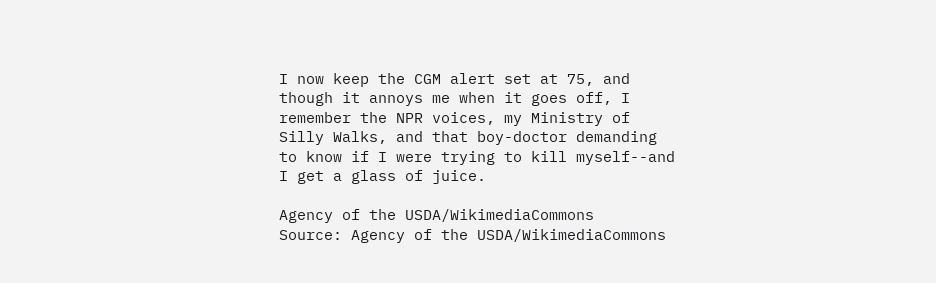I now keep the CGM alert set at 75, and though it annoys me when it goes off, I remember the NPR voices, my Ministry of Silly Walks, and that boy-doctor demanding to know if I were trying to kill myself--and I get a glass of juice.

Agency of the USDA/WikimediaCommons
Source: Agency of the USDA/WikimediaCommons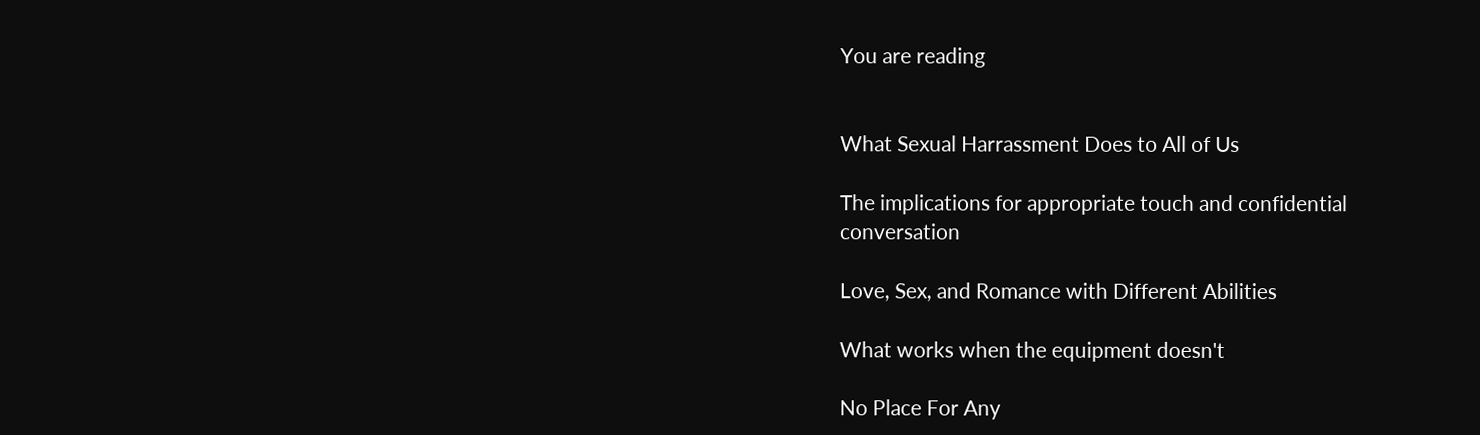You are reading


What Sexual Harrassment Does to All of Us

The implications for appropriate touch and confidential conversation

Love, Sex, and Romance with Different Abilities

What works when the equipment doesn't

No Place For Any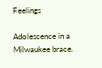Feelings

Adolescence in a Milwaukee brace.